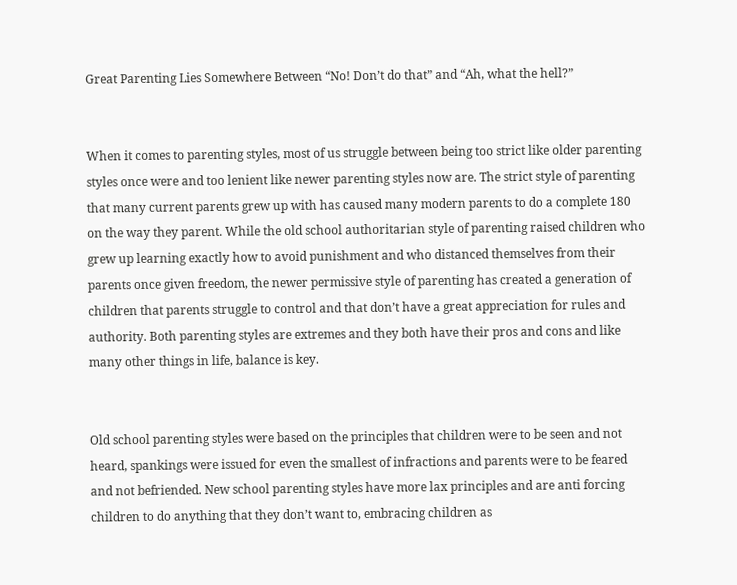Great Parenting Lies Somewhere Between “No! Don’t do that” and “Ah, what the hell?”


When it comes to parenting styles, most of us struggle between being too strict like older parenting styles once were and too lenient like newer parenting styles now are. The strict style of parenting that many current parents grew up with has caused many modern parents to do a complete 180 on the way they parent. While the old school authoritarian style of parenting raised children who grew up learning exactly how to avoid punishment and who distanced themselves from their parents once given freedom, the newer permissive style of parenting has created a generation of children that parents struggle to control and that don’t have a great appreciation for rules and authority. Both parenting styles are extremes and they both have their pros and cons and like many other things in life, balance is key.


Old school parenting styles were based on the principles that children were to be seen and not heard, spankings were issued for even the smallest of infractions and parents were to be feared and not befriended. New school parenting styles have more lax principles and are anti forcing children to do anything that they don’t want to, embracing children as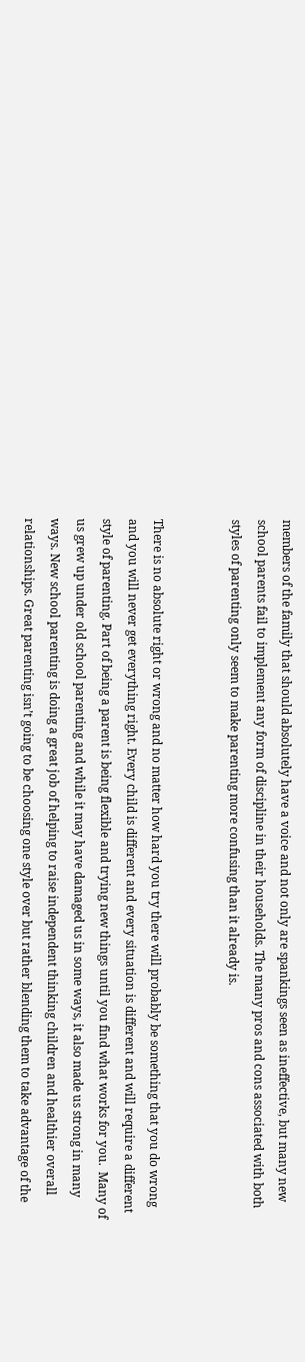members of the family that should absolutely have a voice and not only are spankings seen as ineffective, but many new school parents fail to implement any form of discipline in their households. The many pros and cons associated with both styles of parenting only seem to make parenting more confusing than it already is.


There is no absolute right or wrong and no matter how hard you try there will probably be something that you do wrong and you will never get everything right. Every child is different and every situation is different and will require a different style of parenting. Part of being a parent is being flexible and trying new things until you find what works for you.  Many of us grew up under old school parenting and while it may have damaged us in some ways, it also made us strong in many ways. New school parenting is doing a great job of helping to raise independent thinking children and healthier overall relationships. Great parenting isn’t going to be choosing one style over but rather blending them to take advantage of the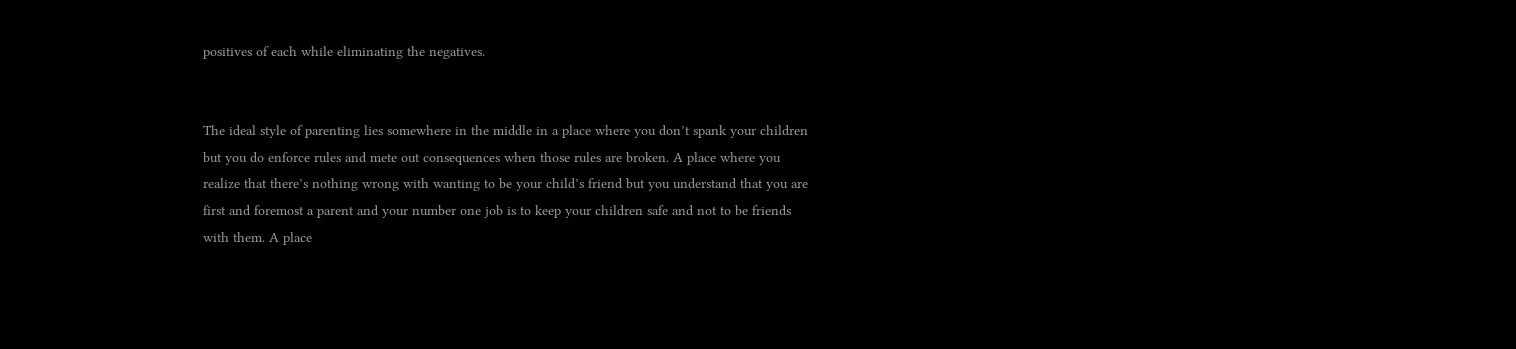positives of each while eliminating the negatives.


The ideal style of parenting lies somewhere in the middle in a place where you don’t spank your children but you do enforce rules and mete out consequences when those rules are broken. A place where you realize that there’s nothing wrong with wanting to be your child’s friend but you understand that you are first and foremost a parent and your number one job is to keep your children safe and not to be friends with them. A place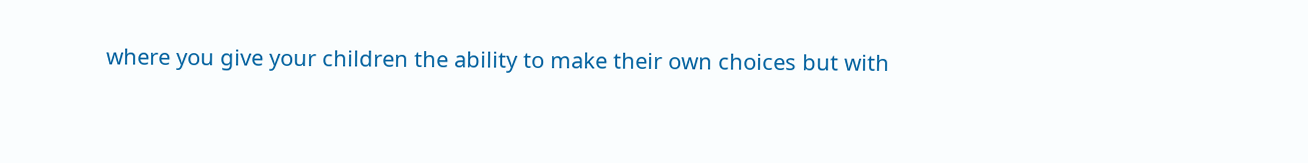where you give your children the ability to make their own choices but with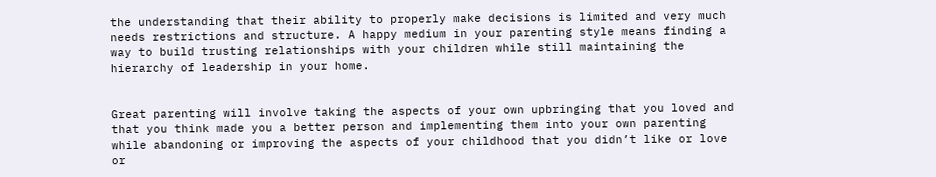the understanding that their ability to properly make decisions is limited and very much needs restrictions and structure. A happy medium in your parenting style means finding a way to build trusting relationships with your children while still maintaining the hierarchy of leadership in your home.


Great parenting will involve taking the aspects of your own upbringing that you loved and that you think made you a better person and implementing them into your own parenting while abandoning or improving the aspects of your childhood that you didn’t like or love or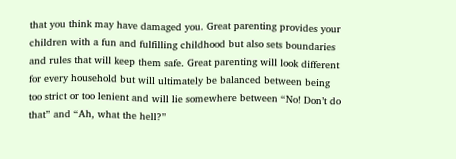that you think may have damaged you. Great parenting provides your children with a fun and fulfilling childhood but also sets boundaries and rules that will keep them safe. Great parenting will look different for every household but will ultimately be balanced between being too strict or too lenient and will lie somewhere between “No! Don’t do that” and “Ah, what the hell?”